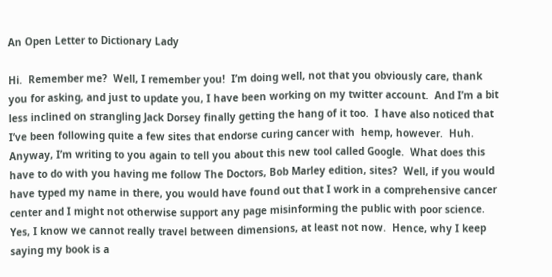An Open Letter to Dictionary Lady

Hi.  Remember me?  Well, I remember you!  I’m doing well, not that you obviously care, thank you for asking, and just to update you, I have been working on my twitter account.  And I’m a bit less inclined on strangling Jack Dorsey finally getting the hang of it too.  I have also noticed that I’ve been following quite a few sites that endorse curing cancer with  hemp, however.  Huh.  Anyway, I’m writing to you again to tell you about this new tool called Google.  What does this have to do with you having me follow The Doctors, Bob Marley edition, sites?  Well, if you would have typed my name in there, you would have found out that I work in a comprehensive cancer center and I might not otherwise support any page misinforming the public with poor science.  Yes, I know we cannot really travel between dimensions, at least not now.  Hence, why I keep saying my book is a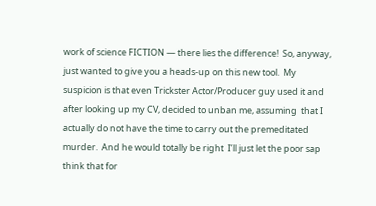work of science FICTION — there lies the difference!  So, anyway, just wanted to give you a heads-up on this new tool.  My suspicion is that even Trickster Actor/Producer guy used it and after looking up my CV, decided to unban me, assuming  that I actually do not have the time to carry out the premeditated murder.  And he would totally be right  I’ll just let the poor sap think that for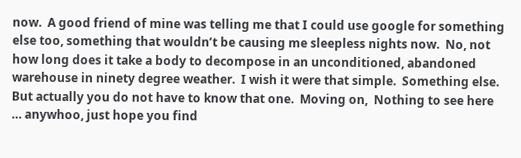now.  A good friend of mine was telling me that I could use google for something else too, something that wouldn’t be causing me sleepless nights now.  No, not how long does it take a body to decompose in an unconditioned, abandoned warehouse in ninety degree weather.  I wish it were that simple.  Something else.  But actually you do not have to know that one.  Moving on,  Nothing to see here … anywhoo, just hope you find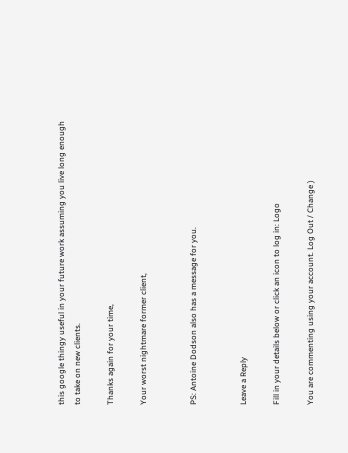this google thingy useful in your future work assuming you live long enough to take on new clients.

Thanks again for your time,

Your worst nightmare former client,


PS: Antoine Dodson also has a message for you.


Leave a Reply

Fill in your details below or click an icon to log in: Logo

You are commenting using your account. Log Out / Change )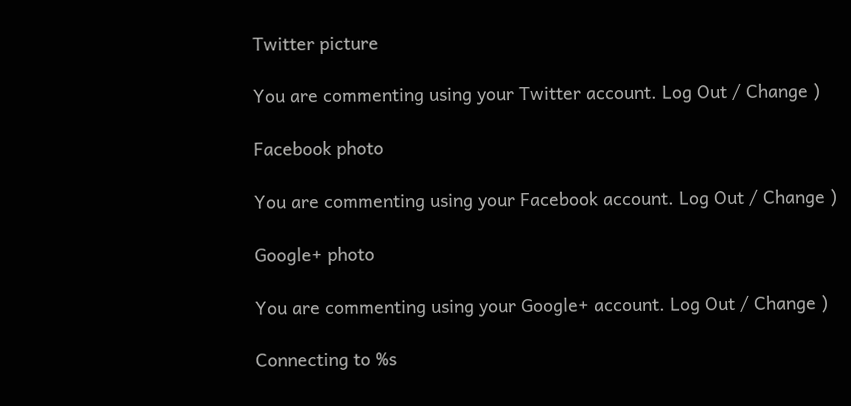Twitter picture

You are commenting using your Twitter account. Log Out / Change )

Facebook photo

You are commenting using your Facebook account. Log Out / Change )

Google+ photo

You are commenting using your Google+ account. Log Out / Change )

Connecting to %s